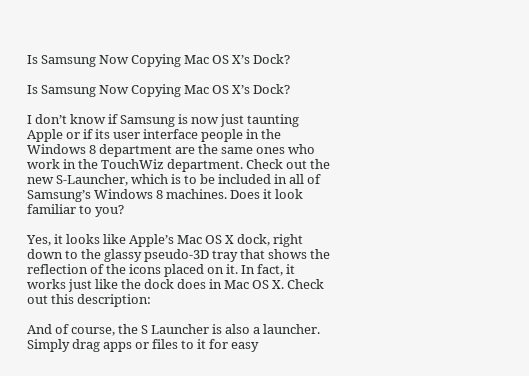Is Samsung Now Copying Mac OS X’s Dock?

Is Samsung Now Copying Mac OS X’s Dock?

I don’t know if Samsung is now just taunting Apple or if its user interface people in the Windows 8 department are the same ones who work in the TouchWiz department. Check out the new S-Launcher, which is to be included in all of Samsung’s Windows 8 machines. Does it look familiar to you?

Yes, it looks like Apple’s Mac OS X dock, right down to the glassy pseudo-3D tray that shows the reflection of the icons placed on it. In fact, it works just like the dock does in Mac OS X. Check out this description:

And of course, the S Launcher is also a launcher. Simply drag apps or files to it for easy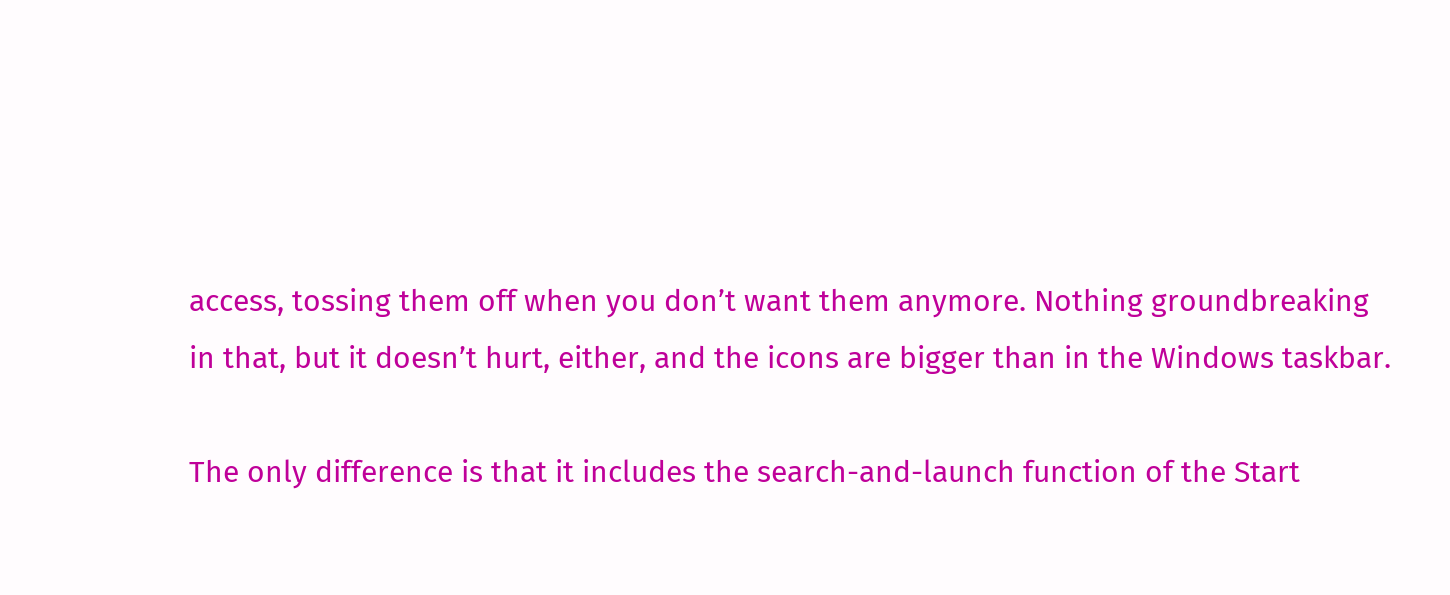access, tossing them off when you don’t want them anymore. Nothing groundbreaking in that, but it doesn’t hurt, either, and the icons are bigger than in the Windows taskbar.

The only difference is that it includes the search-and-launch function of the Start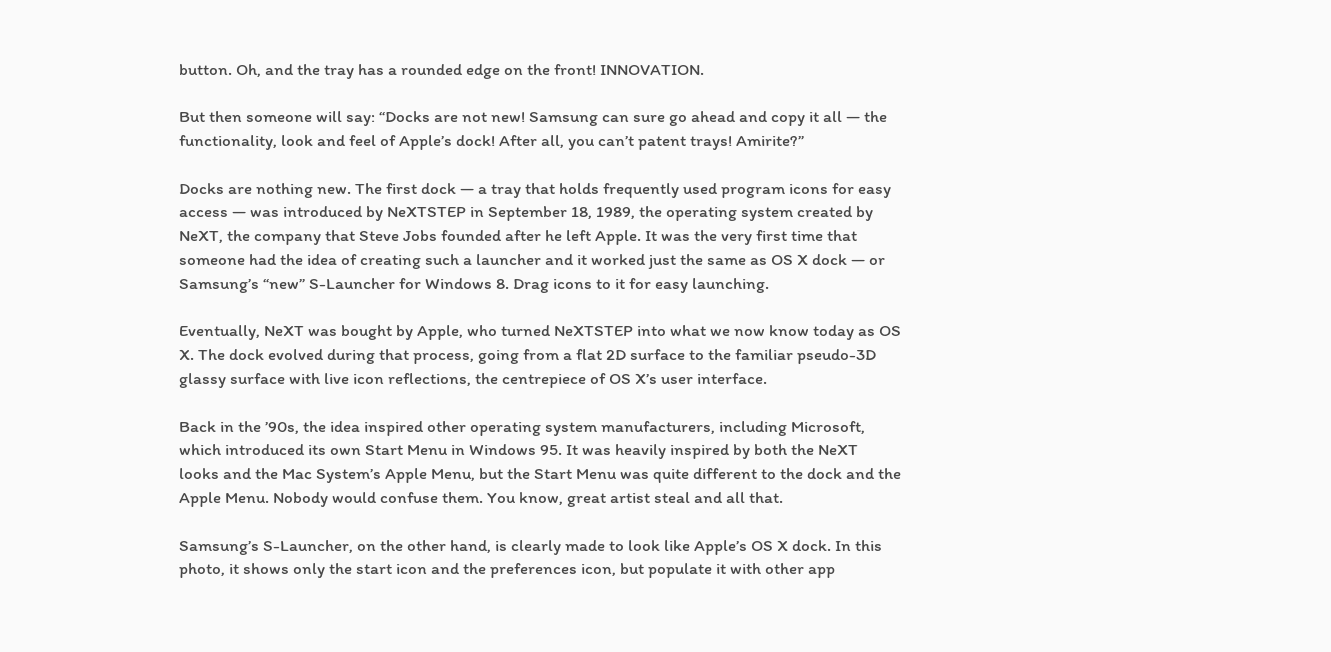button. Oh, and the tray has a rounded edge on the front! INNOVATION.

But then someone will say: “Docks are not new! Samsung can sure go ahead and copy it all — the functionality, look and feel of Apple’s dock! After all, you can’t patent trays! Amirite?”

Docks are nothing new. The first dock — a tray that holds frequently used program icons for easy access — was introduced by NeXTSTEP in September 18, 1989, the operating system created by NeXT, the company that Steve Jobs founded after he left Apple. It was the very first time that someone had the idea of creating such a launcher and it worked just the same as OS X dock — or Samsung’s “new” S-Launcher for Windows 8. Drag icons to it for easy launching.

Eventually, NeXT was bought by Apple, who turned NeXTSTEP into what we now know today as OS X. The dock evolved during that process, going from a flat 2D surface to the familiar pseudo-3D glassy surface with live icon reflections, the centrepiece of OS X’s user interface.

Back in the ’90s, the idea inspired other operating system manufacturers, including Microsoft, which introduced its own Start Menu in Windows 95. It was heavily inspired by both the NeXT looks and the Mac System’s Apple Menu, but the Start Menu was quite different to the dock and the Apple Menu. Nobody would confuse them. You know, great artist steal and all that.

Samsung’s S-Launcher, on the other hand, is clearly made to look like Apple’s OS X dock. In this photo, it shows only the start icon and the preferences icon, but populate it with other app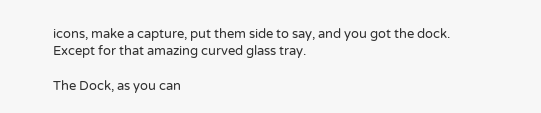icons, make a capture, put them side to say, and you got the dock. Except for that amazing curved glass tray.

The Dock, as you can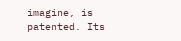imagine, is patented. Its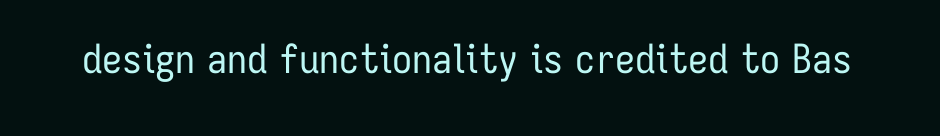design and functionality is credited to Bas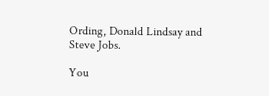Ording, Donald Lindsay and Steve Jobs.

You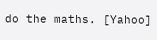do the maths. [Yahoo]